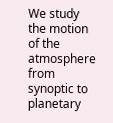We study the motion of the atmosphere from synoptic to planetary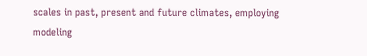scales in past, present and future climates, employing modeling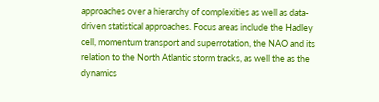approaches over a hierarchy of complexities as well as data-driven statistical approaches. Focus areas include the Hadley cell, momentum transport and superrotation, the NAO and its relation to the North Atlantic storm tracks, as well the as the dynamics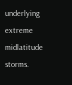underlying extreme midlatitude storms.